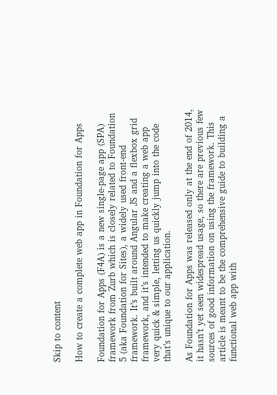Skip to content

How to create a complete web app in Foundation for Apps

Foundation for Apps (F4A) is a new single-page app (SPA) framework from Zurb which is closely related to Foundation 5 (aka Foundation for Sites), a widely used front-end framework. It’s built around Angular JS and a flexbox grid framework, and it’s intended to make creating a web app very quick & simple, letting us quickly jump into the code that’s unique to our application.

As Foundation for Apps was released only at the end of 2014, it hasn’t yet seen widespread usage, so there are previous few sources of good information on using the framework. This article is meant to be the comprehensive guide to building a functional web app with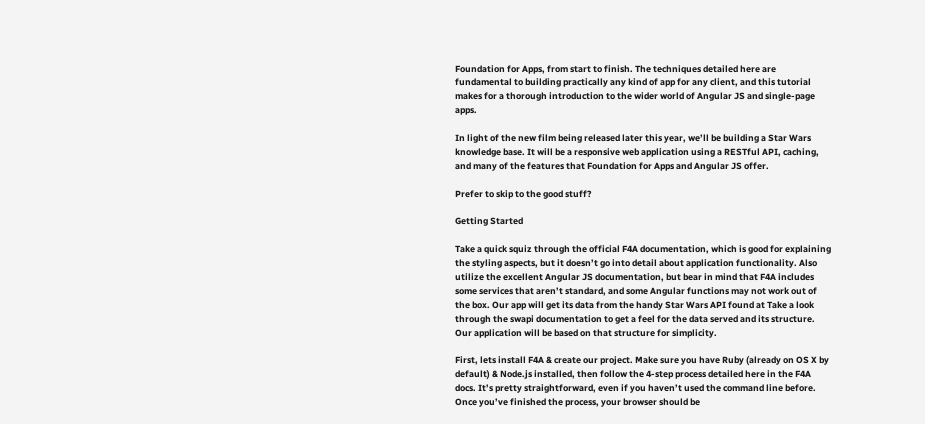Foundation for Apps, from start to finish. The techniques detailed here are fundamental to building practically any kind of app for any client, and this tutorial makes for a thorough introduction to the wider world of Angular JS and single-page apps.

In light of the new film being released later this year, we’ll be building a Star Wars knowledge base. It will be a responsive web application using a RESTful API, caching, and many of the features that Foundation for Apps and Angular JS offer.

Prefer to skip to the good stuff?

Getting Started

Take a quick squiz through the official F4A documentation, which is good for explaining the styling aspects, but it doesn’t go into detail about application functionality. Also utilize the excellent Angular JS documentation, but bear in mind that F4A includes some services that aren’t standard, and some Angular functions may not work out of the box. Our app will get its data from the handy Star Wars API found at Take a look through the swapi documentation to get a feel for the data served and its structure. Our application will be based on that structure for simplicity.

First, lets install F4A & create our project. Make sure you have Ruby (already on OS X by default) & Node.js installed, then follow the 4-step process detailed here in the F4A docs. It’s pretty straightforward, even if you haven’t used the command line before. Once you’ve finished the process, your browser should be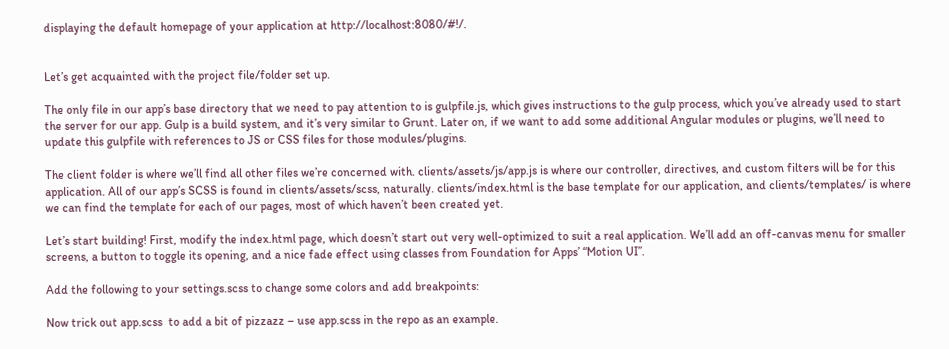displaying the default homepage of your application at http://localhost:8080/#!/.


Let’s get acquainted with the project file/folder set up.

The only file in our app’s base directory that we need to pay attention to is gulpfile.js, which gives instructions to the gulp process, which you’ve already used to start the server for our app. Gulp is a build system, and it’s very similar to Grunt. Later on, if we want to add some additional Angular modules or plugins, we’ll need to update this gulpfile with references to JS or CSS files for those modules/plugins.

The client folder is where we’ll find all other files we’re concerned with. clients/assets/js/app.js is where our controller, directives, and custom filters will be for this application. All of our app’s SCSS is found in clients/assets/scss, naturally. clients/index.html is the base template for our application, and clients/templates/ is where we can find the template for each of our pages, most of which haven’t been created yet.

Let’s start building! First, modify the index.html page, which doesn’t start out very well-optimized to suit a real application. We’ll add an off-canvas menu for smaller screens, a button to toggle its opening, and a nice fade effect using classes from Foundation for Apps’ “Motion UI”.

Add the following to your settings.scss to change some colors and add breakpoints:

Now trick out app.scss  to add a bit of pizzazz – use app.scss in the repo as an example.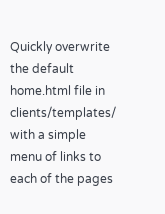Quickly overwrite the default home.html file in clients/templates/ with a simple menu of links to each of the pages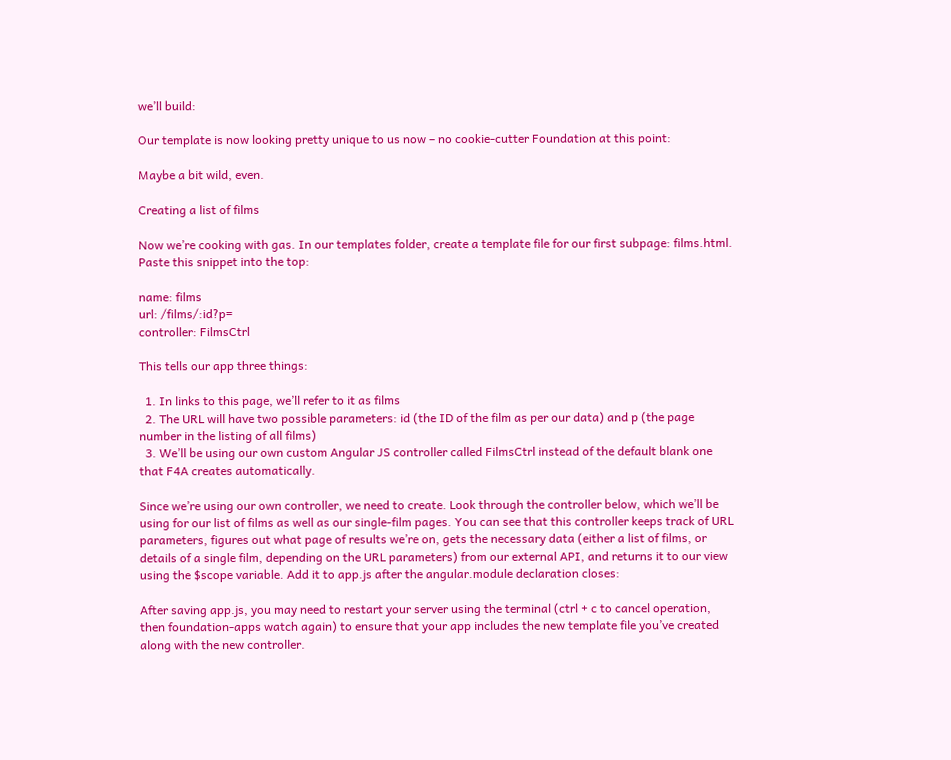we’ll build:

Our template is now looking pretty unique to us now – no cookie-cutter Foundation at this point:

Maybe a bit wild, even.

Creating a list of films

Now we’re cooking with gas. In our templates folder, create a template file for our first subpage: films.html. Paste this snippet into the top:

name: films
url: /films/:id?p=
controller: FilmsCtrl

This tells our app three things:

  1. In links to this page, we’ll refer to it as films
  2. The URL will have two possible parameters: id (the ID of the film as per our data) and p (the page number in the listing of all films)
  3. We’ll be using our own custom Angular JS controller called FilmsCtrl instead of the default blank one that F4A creates automatically.

Since we’re using our own controller, we need to create. Look through the controller below, which we’ll be using for our list of films as well as our single-film pages. You can see that this controller keeps track of URL parameters, figures out what page of results we’re on, gets the necessary data (either a list of films, or details of a single film, depending on the URL parameters) from our external API, and returns it to our view using the $scope variable. Add it to app.js after the angular.module declaration closes:

After saving app.js, you may need to restart your server using the terminal (ctrl + c to cancel operation, then foundation-apps watch again) to ensure that your app includes the new template file you’ve created along with the new controller.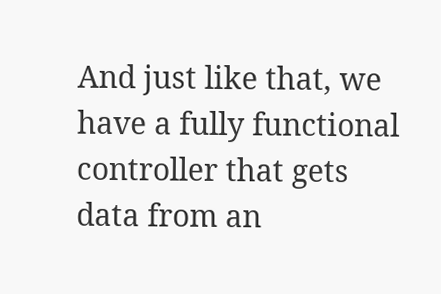And just like that, we have a fully functional controller that gets data from an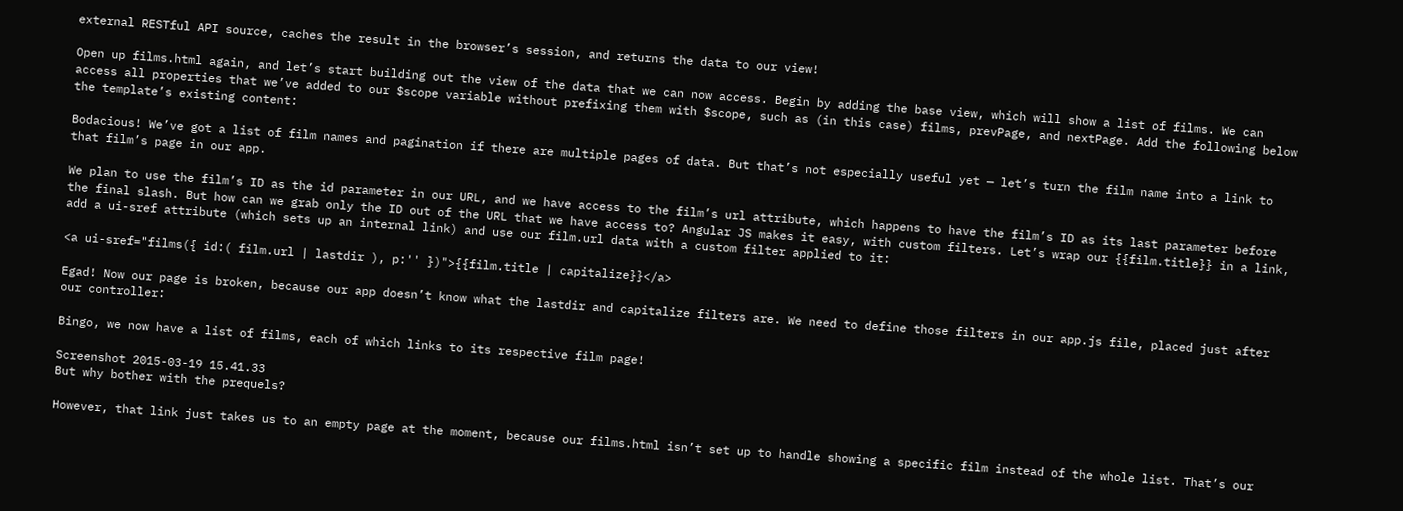external RESTful API source, caches the result in the browser’s session, and returns the data to our view!

Open up films.html again, and let’s start building out the view of the data that we can now access. Begin by adding the base view, which will show a list of films. We can access all properties that we’ve added to our $scope variable without prefixing them with $scope, such as (in this case) films, prevPage, and nextPage. Add the following below the template’s existing content:

Bodacious! We’ve got a list of film names and pagination if there are multiple pages of data. But that’s not especially useful yet — let’s turn the film name into a link to that film’s page in our app.

We plan to use the film’s ID as the id parameter in our URL, and we have access to the film’s url attribute, which happens to have the film’s ID as its last parameter before the final slash. But how can we grab only the ID out of the URL that we have access to? Angular JS makes it easy, with custom filters. Let’s wrap our {{film.title}} in a link, add a ui-sref attribute (which sets up an internal link) and use our film.url data with a custom filter applied to it:

<a ui-sref="films({ id:( film.url | lastdir ), p:'' })">{{film.title | capitalize}}</a>

Egad! Now our page is broken, because our app doesn’t know what the lastdir and capitalize filters are. We need to define those filters in our app.js file, placed just after our controller:

Bingo, we now have a list of films, each of which links to its respective film page!

Screenshot 2015-03-19 15.41.33
But why bother with the prequels?

However, that link just takes us to an empty page at the moment, because our films.html isn’t set up to handle showing a specific film instead of the whole list. That’s our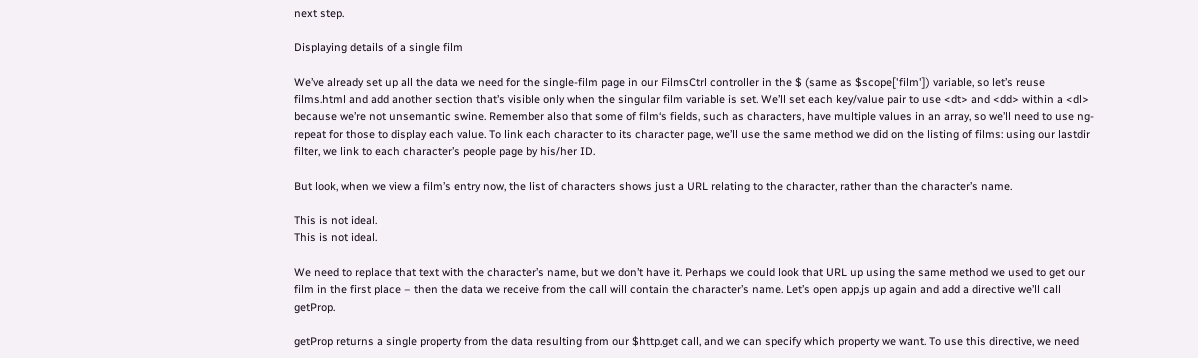next step.

Displaying details of a single film

We’ve already set up all the data we need for the single-film page in our FilmsCtrl controller in the $ (same as $scope['film']) variable, so let’s reuse films.html and add another section that’s visible only when the singular film variable is set. We’ll set each key/value pair to use <dt> and <dd> within a <dl> because we’re not unsemantic swine. Remember also that some of film‘s fields, such as characters, have multiple values in an array, so we’ll need to use ng-repeat for those to display each value. To link each character to its character page, we’ll use the same method we did on the listing of films: using our lastdir filter, we link to each character’s people page by his/her ID.

But look, when we view a film’s entry now, the list of characters shows just a URL relating to the character, rather than the character’s name.

This is not ideal.
This is not ideal.

We need to replace that text with the character’s name, but we don’t have it. Perhaps we could look that URL up using the same method we used to get our film in the first place – then the data we receive from the call will contain the character’s name. Let’s open app.js up again and add a directive we’ll call getProp.

getProp returns a single property from the data resulting from our $http.get call, and we can specify which property we want. To use this directive, we need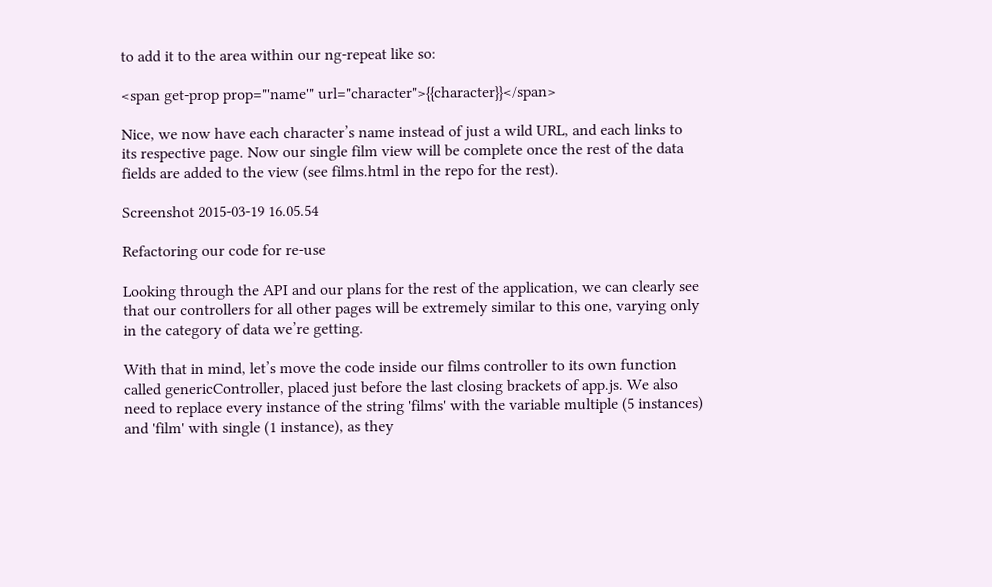to add it to the area within our ng-repeat like so:

<span get-prop prop="'name'" url="character">{{character}}</span>

Nice, we now have each character’s name instead of just a wild URL, and each links to its respective page. Now our single film view will be complete once the rest of the data fields are added to the view (see films.html in the repo for the rest).

Screenshot 2015-03-19 16.05.54

Refactoring our code for re-use

Looking through the API and our plans for the rest of the application, we can clearly see that our controllers for all other pages will be extremely similar to this one, varying only in the category of data we’re getting.

With that in mind, let’s move the code inside our films controller to its own function called genericController, placed just before the last closing brackets of app.js. We also need to replace every instance of the string 'films' with the variable multiple (5 instances) and 'film' with single (1 instance), as they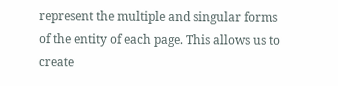represent the multiple and singular forms of the entity of each page. This allows us to create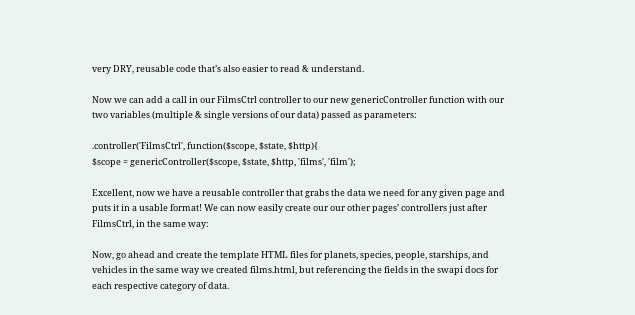very DRY, reusable code that’s also easier to read & understand.

Now we can add a call in our FilmsCtrl controller to our new genericController function with our two variables (multiple & single versions of our data) passed as parameters:

.controller('FilmsCtrl', function($scope, $state, $http){
$scope = genericController($scope, $state, $http, 'films', 'film');

Excellent, now we have a reusable controller that grabs the data we need for any given page and puts it in a usable format! We can now easily create our our other pages’ controllers just after FilmsCtrl, in the same way:

Now, go ahead and create the template HTML files for planets, species, people, starships, and vehicles in the same way we created films.html, but referencing the fields in the swapi docs for each respective category of data.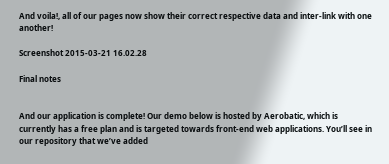And voila!, all of our pages now show their correct respective data and inter-link with one another!

Screenshot 2015-03-21 16.02.28

Final notes


And our application is complete! Our demo below is hosted by Aerobatic, which is currently has a free plan and is targeted towards front-end web applications. You’ll see in our repository that we’ve added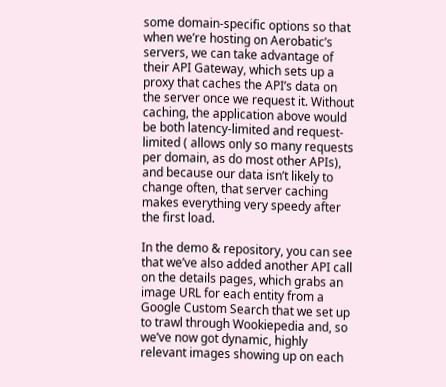some domain-specific options so that when we’re hosting on Aerobatic’s servers, we can take advantage of their API Gateway, which sets up a proxy that caches the API’s data on the server once we request it. Without caching, the application above would be both latency-limited and request-limited ( allows only so many requests per domain, as do most other APIs), and because our data isn’t likely to change often, that server caching makes everything very speedy after the first load.

In the demo & repository, you can see that we’ve also added another API call on the details pages, which grabs an image URL for each entity from a Google Custom Search that we set up to trawl through Wookiepedia and, so we’ve now got dynamic, highly relevant images showing up on each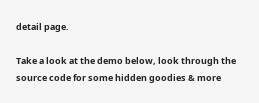detail page.

Take a look at the demo below, look through the source code for some hidden goodies & more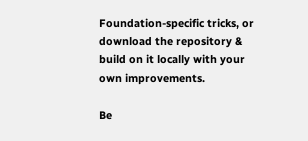Foundation-specific tricks, or download the repository & build on it locally with your own improvements.

Be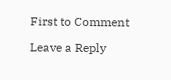First to Comment

Leave a Reply